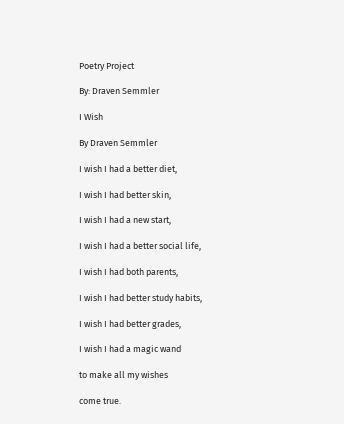Poetry Project

By: Draven Semmler

I Wish

By Draven Semmler

I wish I had a better diet,

I wish I had better skin,

I wish I had a new start,

I wish I had a better social life,

I wish I had both parents,

I wish I had better study habits,

I wish I had better grades,

I wish I had a magic wand

to make all my wishes

come true.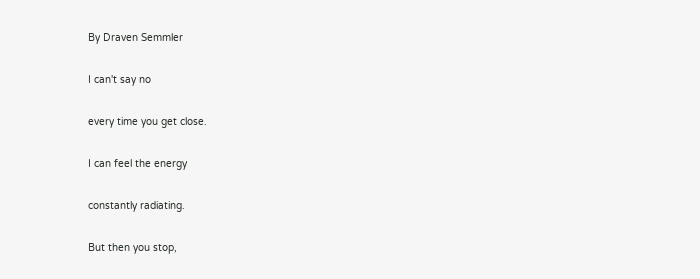By Draven Semmler

I can't say no

every time you get close.

I can feel the energy

constantly radiating.

But then you stop,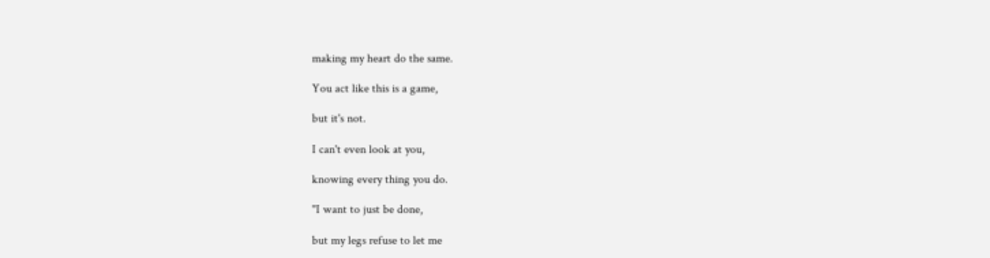making my heart do the same.

You act like this is a game,

but it's not.

I can't even look at you,

knowing every thing you do.

"I want to just be done,

but my legs refuse to let me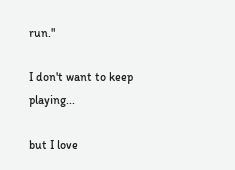run."

I don't want to keep playing...

but I love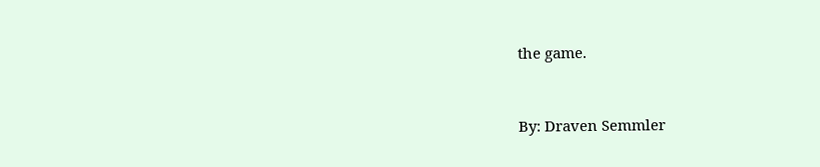the game.


By: Draven Semmler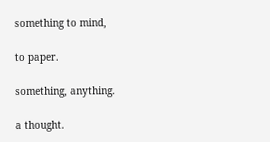something to mind,

to paper.

something, anything.

a thought.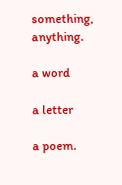something, anything.

a word

a letter

a poem.